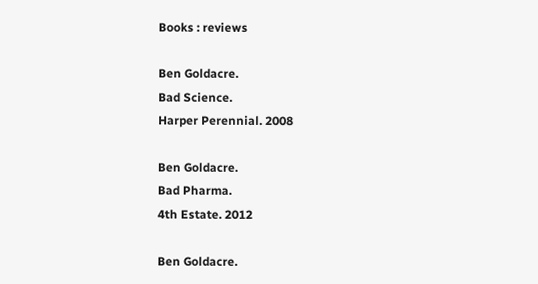Books : reviews

Ben Goldacre.
Bad Science.
Harper Perennial. 2008

Ben Goldacre.
Bad Pharma.
4th Estate. 2012

Ben Goldacre.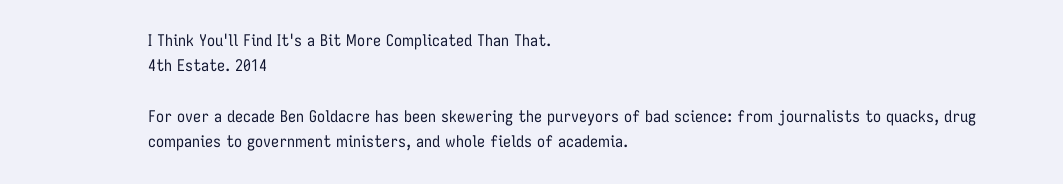I Think You'll Find It's a Bit More Complicated Than That.
4th Estate. 2014

For over a decade Ben Goldacre has been skewering the purveyors of bad science: from journalists to quacks, drug companies to government ministers, and whole fields of academia.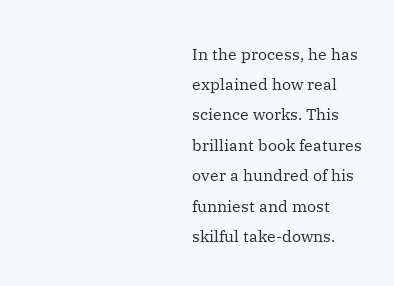In the process, he has explained how real science works. This brilliant book features over a hundred of his funniest and most skilful take-downs.